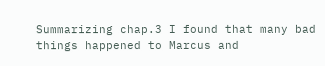Summarizing chap.3 I found that many bad things happened to Marcus and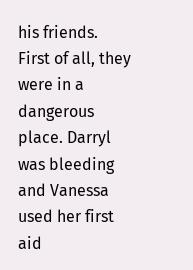his friends. First of all, they were in a dangerous place. Darryl was bleeding and Vanessa used her first aid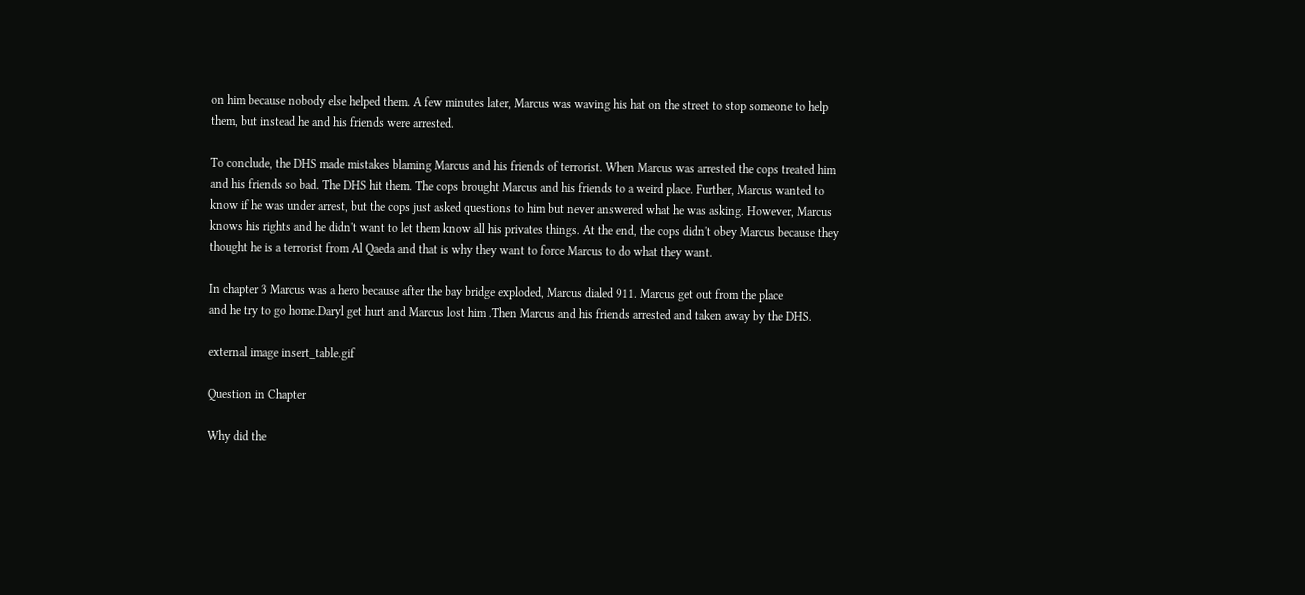on him because nobody else helped them. A few minutes later, Marcus was waving his hat on the street to stop someone to help them, but instead he and his friends were arrested.

To conclude, the DHS made mistakes blaming Marcus and his friends of terrorist. When Marcus was arrested the cops treated him and his friends so bad. The DHS hit them. The cops brought Marcus and his friends to a weird place. Further, Marcus wanted to know if he was under arrest, but the cops just asked questions to him but never answered what he was asking. However, Marcus knows his rights and he didn't want to let them know all his privates things. At the end, the cops didn't obey Marcus because they thought he is a terrorist from Al Qaeda and that is why they want to force Marcus to do what they want.

In chapter 3 Marcus was a hero because after the bay bridge exploded, Marcus dialed 911. Marcus get out from the place
and he try to go home.Daryl get hurt and Marcus lost him .Then Marcus and his friends arrested and taken away by the DHS.

external image insert_table.gif

Question in Chapter

Why did the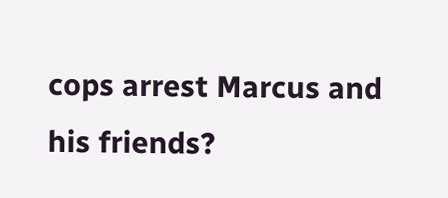cops arrest Marcus and his friends?